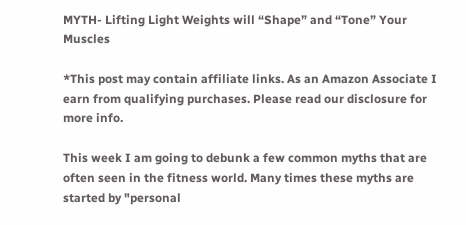MYTH- Lifting Light Weights will “Shape” and “Tone” Your Muscles

*This post may contain affiliate links. As an Amazon Associate I earn from qualifying purchases. Please read our disclosure for more info.

This week I am going to debunk a few common myths that are often seen in the fitness world. Many times these myths are started by "personal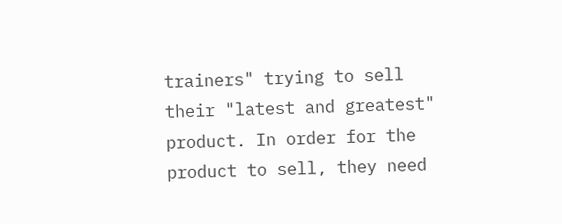trainers" trying to sell their "latest and greatest" product. In order for the product to sell, they need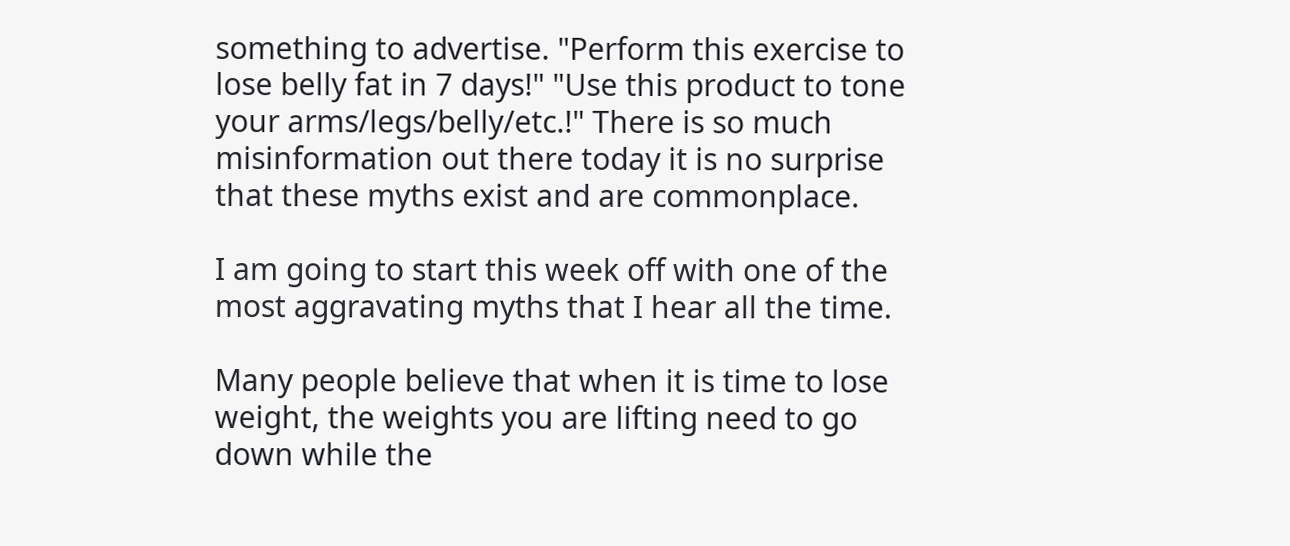something to advertise. "Perform this exercise to lose belly fat in 7 days!" "Use this product to tone your arms/legs/belly/etc.!" There is so much misinformation out there today it is no surprise that these myths exist and are commonplace.

I am going to start this week off with one of the most aggravating myths that I hear all the time.

Many people believe that when it is time to lose weight, the weights you are lifting need to go down while the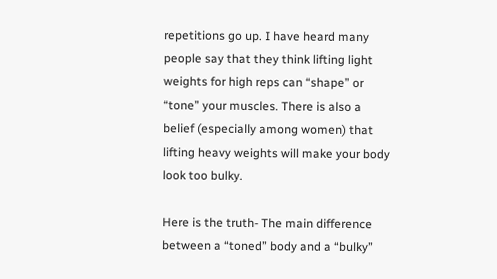repetitions go up. I have heard many people say that they think lifting light weights for high reps can “shape” or “tone” your muscles. There is also a belief (especially among women) that lifting heavy weights will make your body look too bulky.

Here is the truth- The main difference between a “toned” body and a “bulky”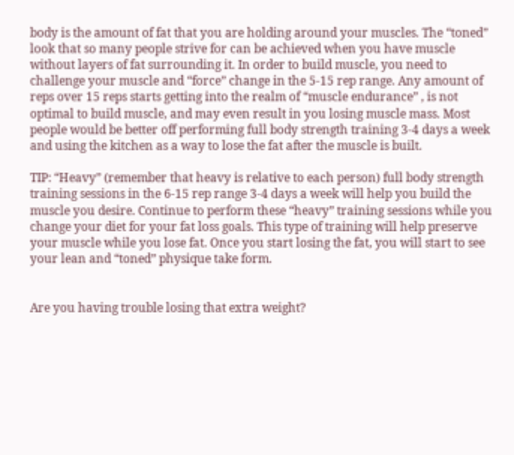body is the amount of fat that you are holding around your muscles. The “toned” look that so many people strive for can be achieved when you have muscle without layers of fat surrounding it. In order to build muscle, you need to challenge your muscle and “force” change in the 5-15 rep range. Any amount of reps over 15 reps starts getting into the realm of “muscle endurance” , is not optimal to build muscle, and may even result in you losing muscle mass. Most people would be better off performing full body strength training 3-4 days a week and using the kitchen as a way to lose the fat after the muscle is built.

TIP: “Heavy” (remember that heavy is relative to each person) full body strength training sessions in the 6-15 rep range 3-4 days a week will help you build the muscle you desire. Continue to perform these “heavy” training sessions while you change your diet for your fat loss goals. This type of training will help preserve your muscle while you lose fat. Once you start losing the fat, you will start to see your lean and “toned” physique take form.


Are you having trouble losing that extra weight?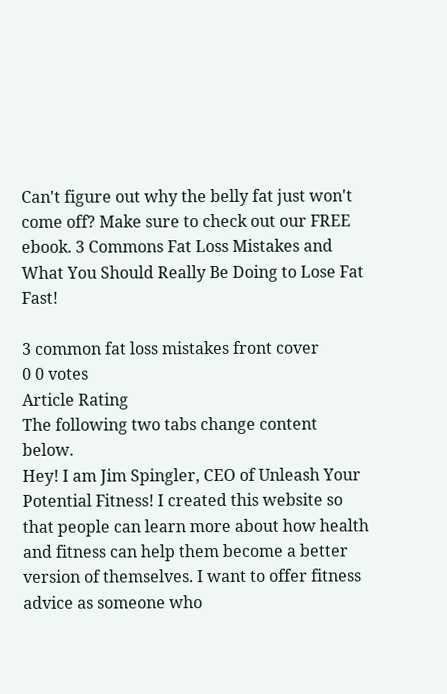Can't figure out why the belly fat just won't come off? Make sure to check out our FREE ebook. 3 Commons Fat Loss Mistakes and What You Should Really Be Doing to Lose Fat Fast!

3 common fat loss mistakes front cover
0 0 votes
Article Rating
The following two tabs change content below.
Hey! I am Jim Spingler, CEO of Unleash Your Potential Fitness! I created this website so that people can learn more about how health and fitness can help them become a better version of themselves. I want to offer fitness advice as someone who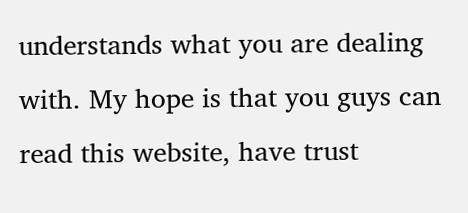understands what you are dealing with. My hope is that you guys can read this website, have trust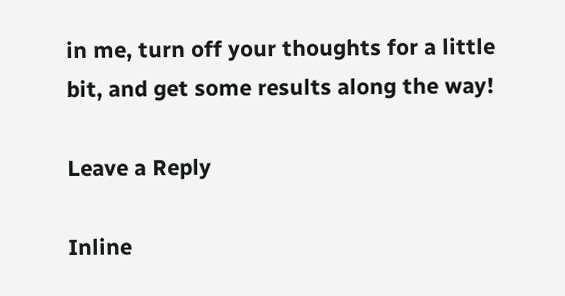in me, turn off your thoughts for a little bit, and get some results along the way!

Leave a Reply

Inline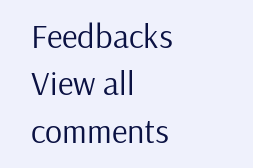Feedbacks
View all comments